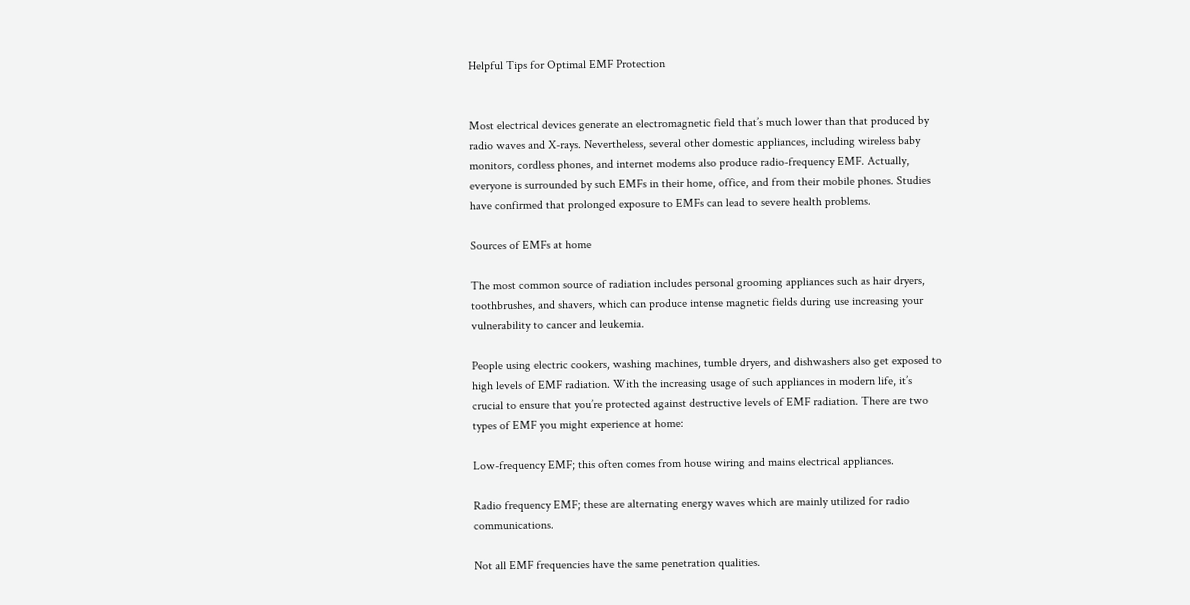Helpful Tips for Optimal EMF Protection


Most electrical devices generate an electromagnetic field that’s much lower than that produced by radio waves and X-rays. Nevertheless, several other domestic appliances, including wireless baby monitors, cordless phones, and internet modems also produce radio-frequency EMF. Actually, everyone is surrounded by such EMFs in their home, office, and from their mobile phones. Studies have confirmed that prolonged exposure to EMFs can lead to severe health problems.

Sources of EMFs at home

The most common source of radiation includes personal grooming appliances such as hair dryers, toothbrushes, and shavers, which can produce intense magnetic fields during use increasing your vulnerability to cancer and leukemia.

People using electric cookers, washing machines, tumble dryers, and dishwashers also get exposed to high levels of EMF radiation. With the increasing usage of such appliances in modern life, it’s crucial to ensure that you’re protected against destructive levels of EMF radiation. There are two types of EMF you might experience at home:

Low-frequency EMF; this often comes from house wiring and mains electrical appliances.

Radio frequency EMF; these are alternating energy waves which are mainly utilized for radio communications.

Not all EMF frequencies have the same penetration qualities.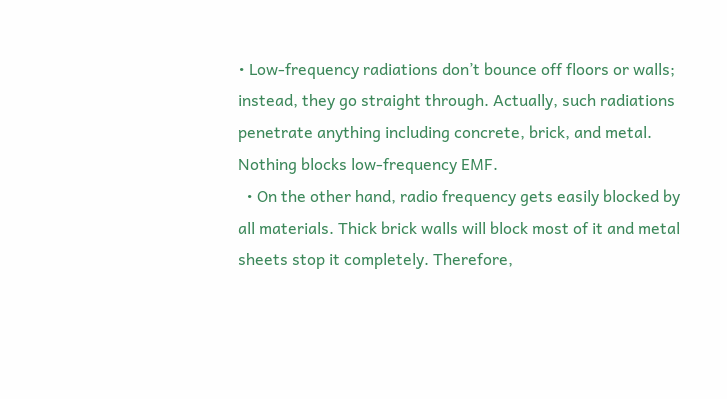• Low-frequency radiations don’t bounce off floors or walls; instead, they go straight through. Actually, such radiations penetrate anything including concrete, brick, and metal. Nothing blocks low-frequency EMF.
  • On the other hand, radio frequency gets easily blocked by all materials. Thick brick walls will block most of it and metal sheets stop it completely. Therefore,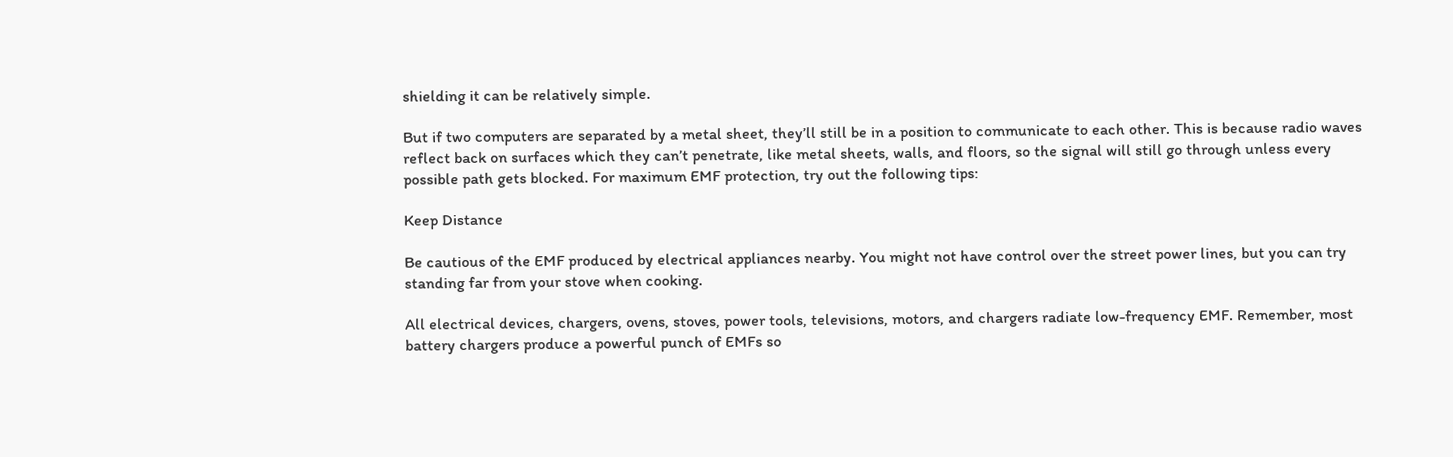shielding it can be relatively simple.

But if two computers are separated by a metal sheet, they’ll still be in a position to communicate to each other. This is because radio waves reflect back on surfaces which they can’t penetrate, like metal sheets, walls, and floors, so the signal will still go through unless every possible path gets blocked. For maximum EMF protection, try out the following tips:

Keep Distance

Be cautious of the EMF produced by electrical appliances nearby. You might not have control over the street power lines, but you can try standing far from your stove when cooking.

All electrical devices, chargers, ovens, stoves, power tools, televisions, motors, and chargers radiate low-frequency EMF. Remember, most battery chargers produce a powerful punch of EMFs so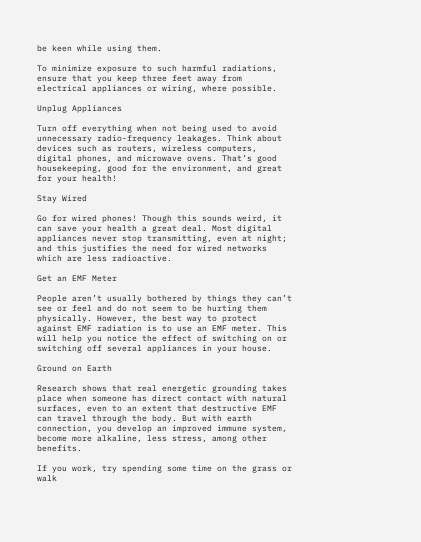be keen while using them.

To minimize exposure to such harmful radiations, ensure that you keep three feet away from electrical appliances or wiring, where possible.

Unplug Appliances

Turn off everything when not being used to avoid unnecessary radio-frequency leakages. Think about devices such as routers, wireless computers, digital phones, and microwave ovens. That’s good housekeeping, good for the environment, and great for your health!

Stay Wired

Go for wired phones! Though this sounds weird, it can save your health a great deal. Most digital appliances never stop transmitting, even at night; and this justifies the need for wired networks which are less radioactive.

Get an EMF Meter

People aren’t usually bothered by things they can’t see or feel and do not seem to be hurting them physically. However, the best way to protect against EMF radiation is to use an EMF meter. This will help you notice the effect of switching on or switching off several appliances in your house.

Ground on Earth

Research shows that real energetic grounding takes place when someone has direct contact with natural surfaces, even to an extent that destructive EMF can travel through the body. But with earth connection, you develop an improved immune system, become more alkaline, less stress, among other benefits.

If you work, try spending some time on the grass or walk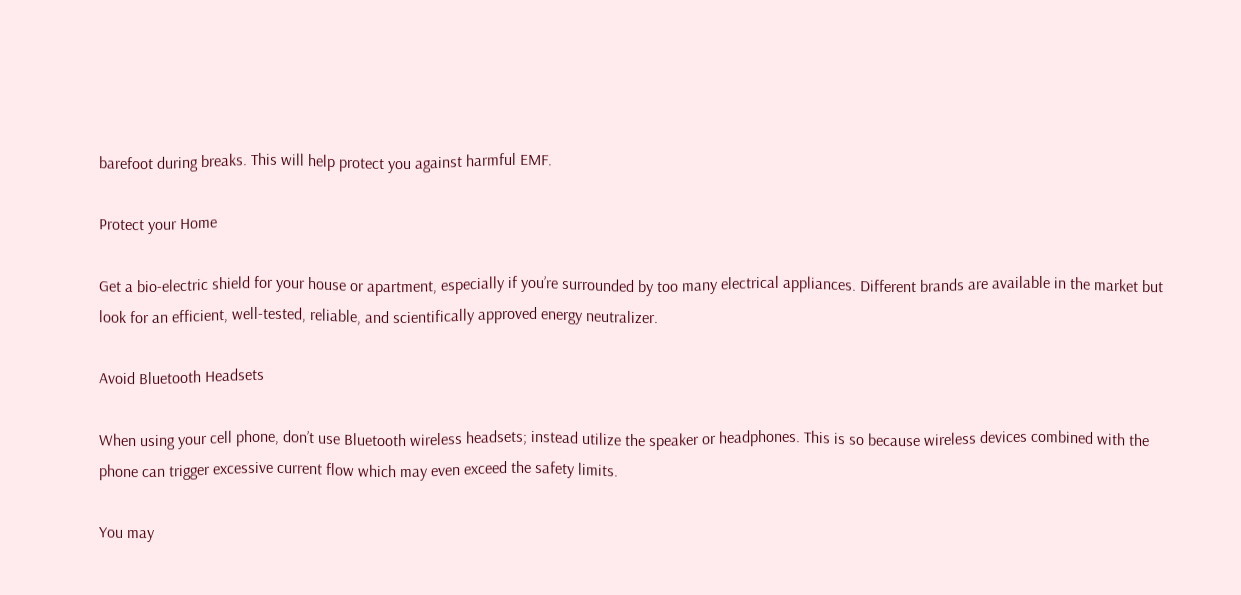barefoot during breaks. This will help protect you against harmful EMF.

Protect your Home

Get a bio-electric shield for your house or apartment, especially if you’re surrounded by too many electrical appliances. Different brands are available in the market but look for an efficient, well-tested, reliable, and scientifically approved energy neutralizer.

Avoid Bluetooth Headsets

When using your cell phone, don’t use Bluetooth wireless headsets; instead utilize the speaker or headphones. This is so because wireless devices combined with the phone can trigger excessive current flow which may even exceed the safety limits.

You may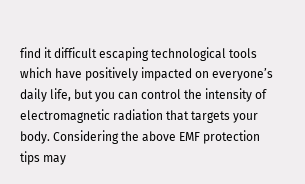find it difficult escaping technological tools which have positively impacted on everyone’s daily life, but you can control the intensity of electromagnetic radiation that targets your body. Considering the above EMF protection tips may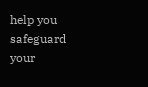help you safeguard your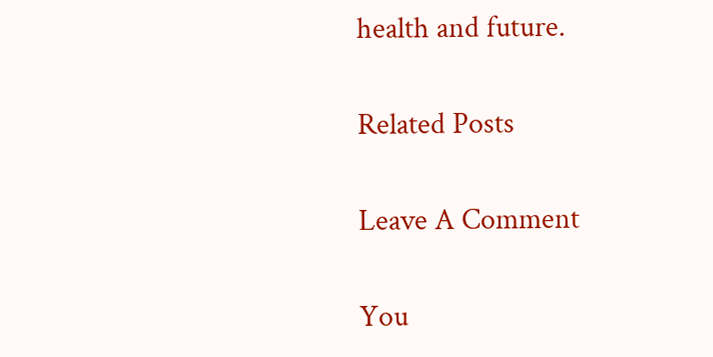health and future.

Related Posts

Leave A Comment

You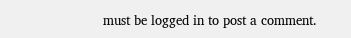must be logged in to post a comment.